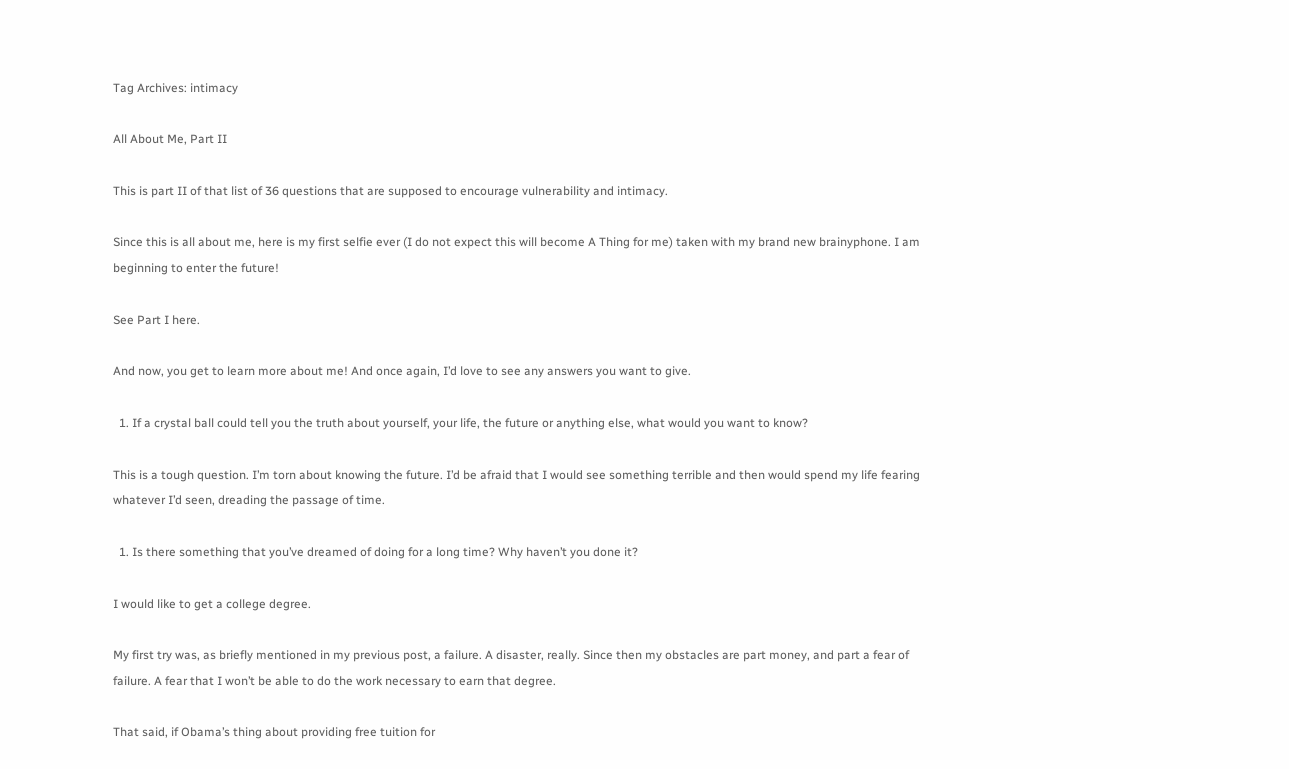Tag Archives: intimacy

All About Me, Part II

This is part II of that list of 36 questions that are supposed to encourage vulnerability and intimacy.

Since this is all about me, here is my first selfie ever (I do not expect this will become A Thing for me) taken with my brand new brainyphone. I am beginning to enter the future!

See Part I here.

And now, you get to learn more about me! And once again, I’d love to see any answers you want to give.

  1. If a crystal ball could tell you the truth about yourself, your life, the future or anything else, what would you want to know?

This is a tough question. I’m torn about knowing the future. I’d be afraid that I would see something terrible and then would spend my life fearing whatever I’d seen, dreading the passage of time.

  1. Is there something that you’ve dreamed of doing for a long time? Why haven’t you done it?

I would like to get a college degree.

My first try was, as briefly mentioned in my previous post, a failure. A disaster, really. Since then my obstacles are part money, and part a fear of failure. A fear that I won’t be able to do the work necessary to earn that degree.

That said, if Obama’s thing about providing free tuition for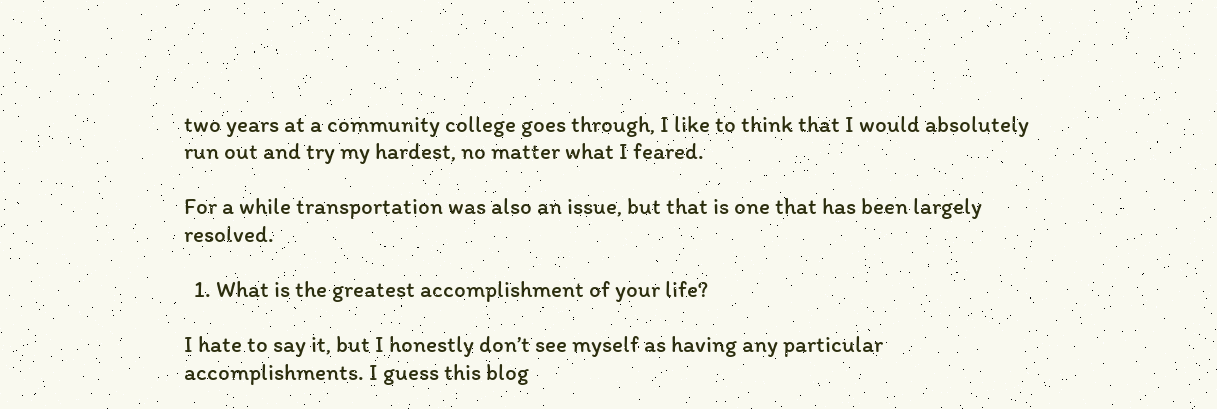two years at a community college goes through, I like to think that I would absolutely run out and try my hardest, no matter what I feared.

For a while transportation was also an issue, but that is one that has been largely resolved.

  1. What is the greatest accomplishment of your life?

I hate to say it, but I honestly don’t see myself as having any particular accomplishments. I guess this blog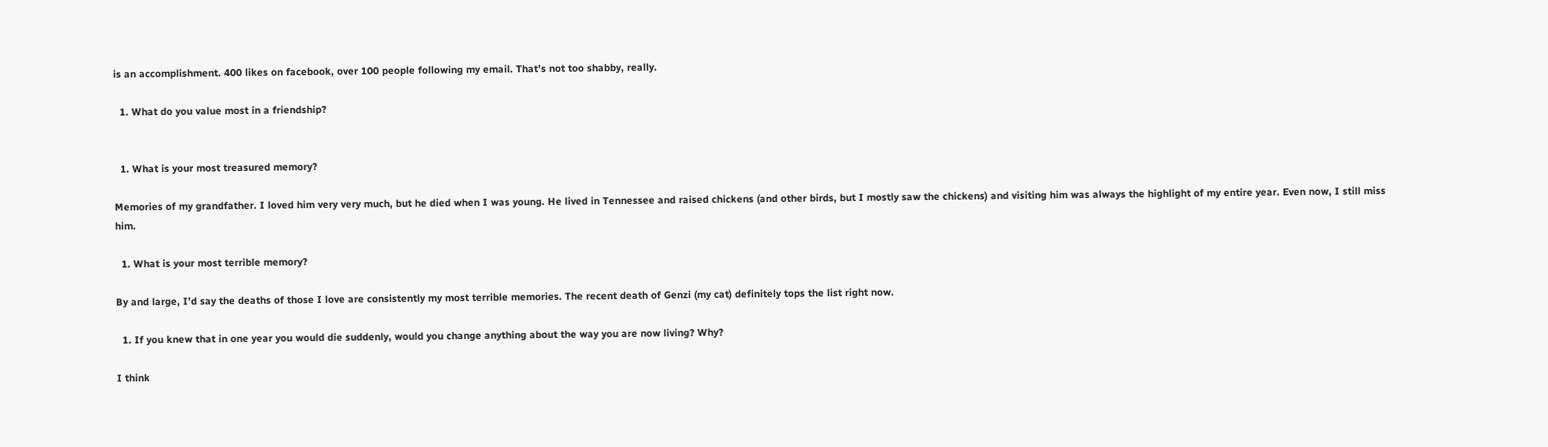is an accomplishment. 400 likes on facebook, over 100 people following my email. That’s not too shabby, really.

  1. What do you value most in a friendship?


  1. What is your most treasured memory?

Memories of my grandfather. I loved him very very much, but he died when I was young. He lived in Tennessee and raised chickens (and other birds, but I mostly saw the chickens) and visiting him was always the highlight of my entire year. Even now, I still miss him.

  1. What is your most terrible memory?

By and large, I’d say the deaths of those I love are consistently my most terrible memories. The recent death of Genzi (my cat) definitely tops the list right now.

  1. If you knew that in one year you would die suddenly, would you change anything about the way you are now living? Why?

I think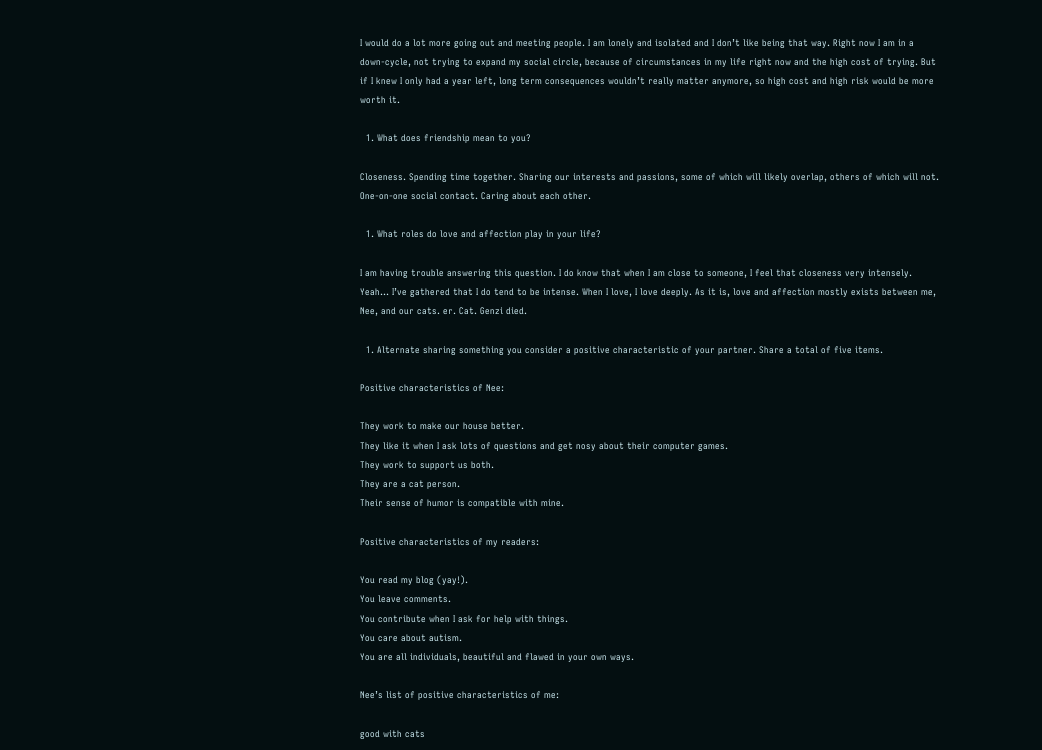I would do a lot more going out and meeting people. I am lonely and isolated and I don’t like being that way. Right now I am in a down-cycle, not trying to expand my social circle, because of circumstances in my life right now and the high cost of trying. But if I knew I only had a year left, long term consequences wouldn’t really matter anymore, so high cost and high risk would be more worth it.

  1. What does friendship mean to you?

Closeness. Spending time together. Sharing our interests and passions, some of which will likely overlap, others of which will not. One-on-one social contact. Caring about each other.

  1. What roles do love and affection play in your life?

I am having trouble answering this question. I do know that when I am close to someone, I feel that closeness very intensely. Yeah… I’ve gathered that I do tend to be intense. When I love, I love deeply. As it is, love and affection mostly exists between me, Nee, and our cats. er. Cat. Genzi died.

  1. Alternate sharing something you consider a positive characteristic of your partner. Share a total of five items.

Positive characteristics of Nee:

They work to make our house better.
They like it when I ask lots of questions and get nosy about their computer games.
They work to support us both.
They are a cat person.
Their sense of humor is compatible with mine.

Positive characteristics of my readers:

You read my blog (yay!).
You leave comments.
You contribute when I ask for help with things.
You care about autism.
You are all individuals, beautiful and flawed in your own ways.

Nee’s list of positive characteristics of me:

good with cats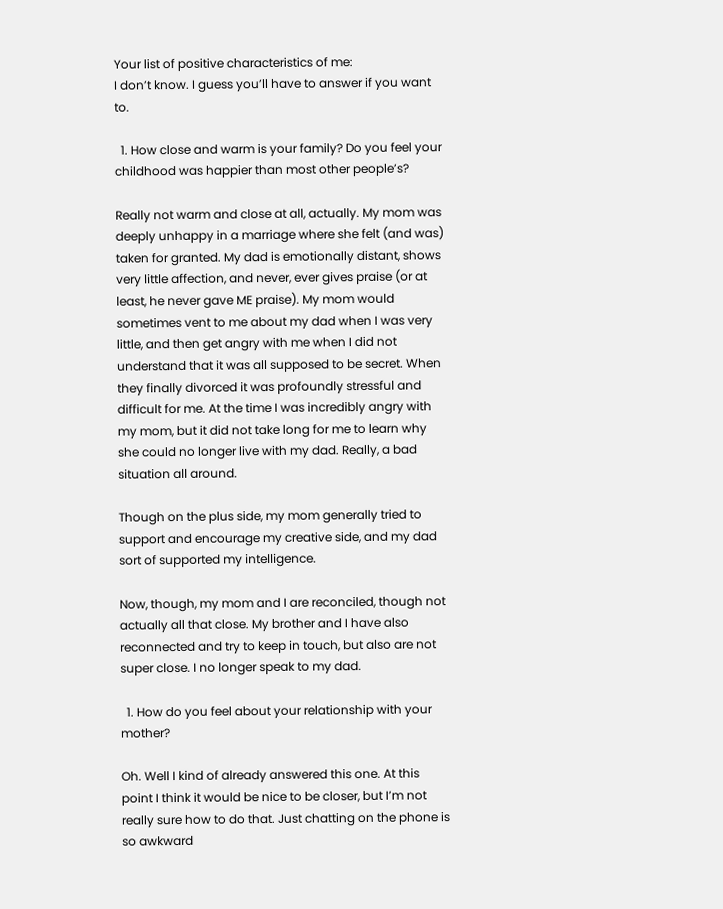Your list of positive characteristics of me:
I don’t know. I guess you’ll have to answer if you want to.

  1. How close and warm is your family? Do you feel your childhood was happier than most other people’s?

Really not warm and close at all, actually. My mom was deeply unhappy in a marriage where she felt (and was) taken for granted. My dad is emotionally distant, shows very little affection, and never, ever gives praise (or at least, he never gave ME praise). My mom would sometimes vent to me about my dad when I was very little, and then get angry with me when I did not understand that it was all supposed to be secret. When they finally divorced it was profoundly stressful and difficult for me. At the time I was incredibly angry with my mom, but it did not take long for me to learn why she could no longer live with my dad. Really, a bad situation all around.

Though on the plus side, my mom generally tried to support and encourage my creative side, and my dad sort of supported my intelligence.

Now, though, my mom and I are reconciled, though not actually all that close. My brother and I have also reconnected and try to keep in touch, but also are not super close. I no longer speak to my dad.

  1. How do you feel about your relationship with your mother?

Oh. Well I kind of already answered this one. At this point I think it would be nice to be closer, but I’m not really sure how to do that. Just chatting on the phone is so awkward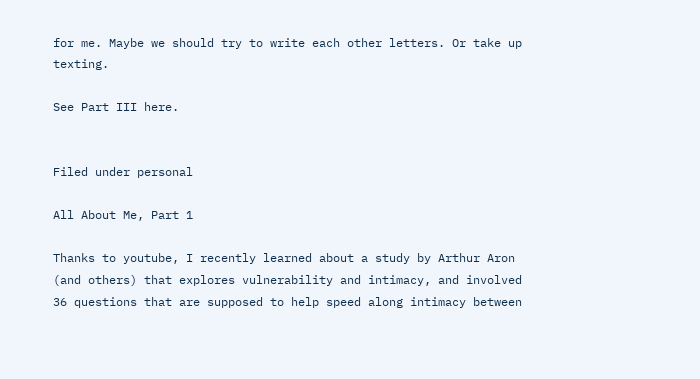for me. Maybe we should try to write each other letters. Or take up texting.

See Part III here.


Filed under personal

All About Me, Part 1

Thanks to youtube, I recently learned about a study by Arthur Aron (and others) that explores vulnerability and intimacy, and involved 36 questions that are supposed to help speed along intimacy between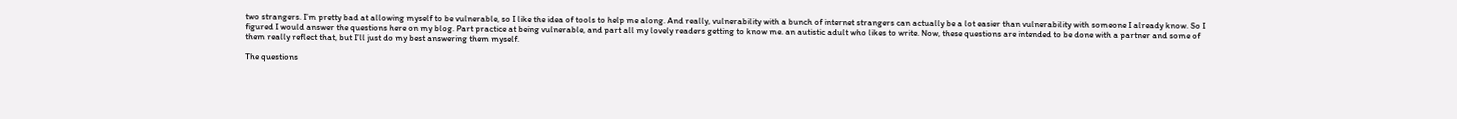two strangers. I’m pretty bad at allowing myself to be vulnerable, so I like the idea of tools to help me along. And really, vulnerability with a bunch of internet strangers can actually be a lot easier than vulnerability with someone I already know. So I figured I would answer the questions here on my blog. Part practice at being vulnerable, and part all my lovely readers getting to know me. an autistic adult who likes to write. Now, these questions are intended to be done with a partner and some of them really reflect that, but I’ll just do my best answering them myself.

The questions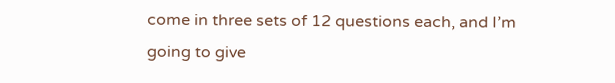come in three sets of 12 questions each, and I’m going to give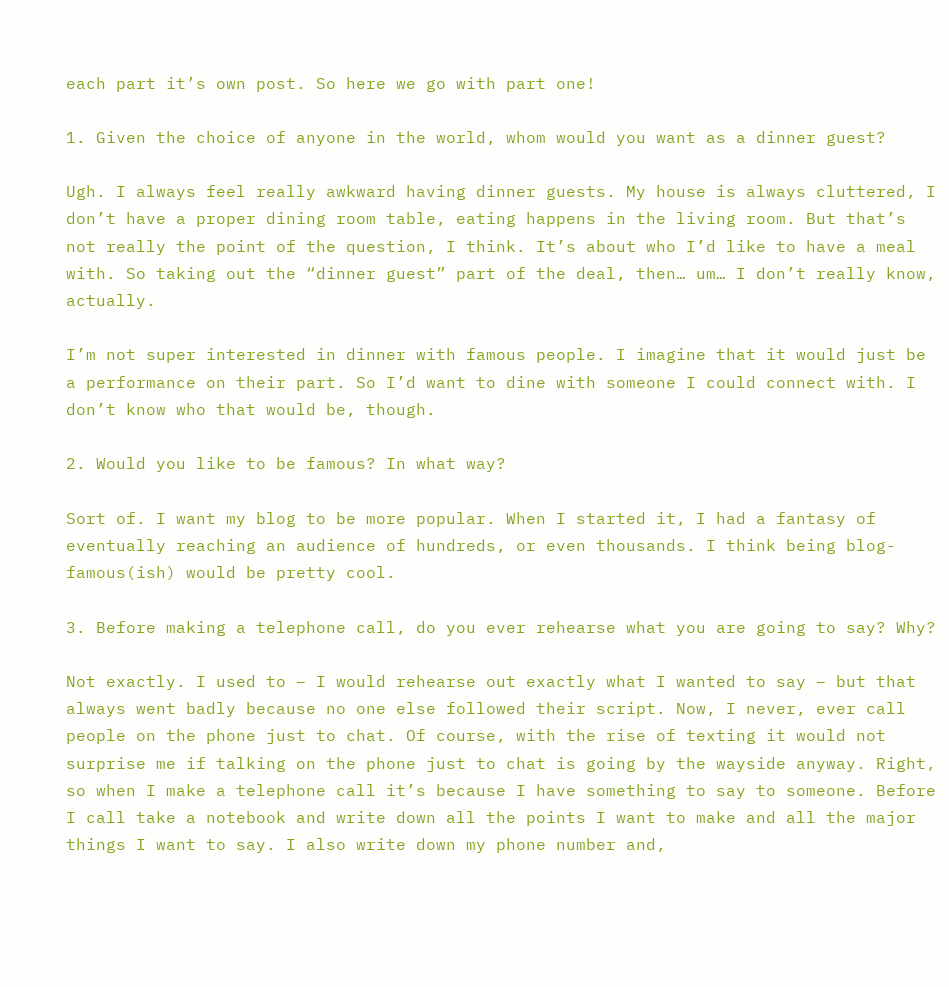each part it’s own post. So here we go with part one!

1. Given the choice of anyone in the world, whom would you want as a dinner guest?

Ugh. I always feel really awkward having dinner guests. My house is always cluttered, I don’t have a proper dining room table, eating happens in the living room. But that’s not really the point of the question, I think. It’s about who I’d like to have a meal with. So taking out the “dinner guest” part of the deal, then… um… I don’t really know, actually.

I’m not super interested in dinner with famous people. I imagine that it would just be a performance on their part. So I’d want to dine with someone I could connect with. I don’t know who that would be, though.

2. Would you like to be famous? In what way?

Sort of. I want my blog to be more popular. When I started it, I had a fantasy of eventually reaching an audience of hundreds, or even thousands. I think being blog-famous(ish) would be pretty cool.

3. Before making a telephone call, do you ever rehearse what you are going to say? Why?

Not exactly. I used to – I would rehearse out exactly what I wanted to say – but that always went badly because no one else followed their script. Now, I never, ever call people on the phone just to chat. Of course, with the rise of texting it would not surprise me if talking on the phone just to chat is going by the wayside anyway. Right, so when I make a telephone call it’s because I have something to say to someone. Before I call take a notebook and write down all the points I want to make and all the major things I want to say. I also write down my phone number and,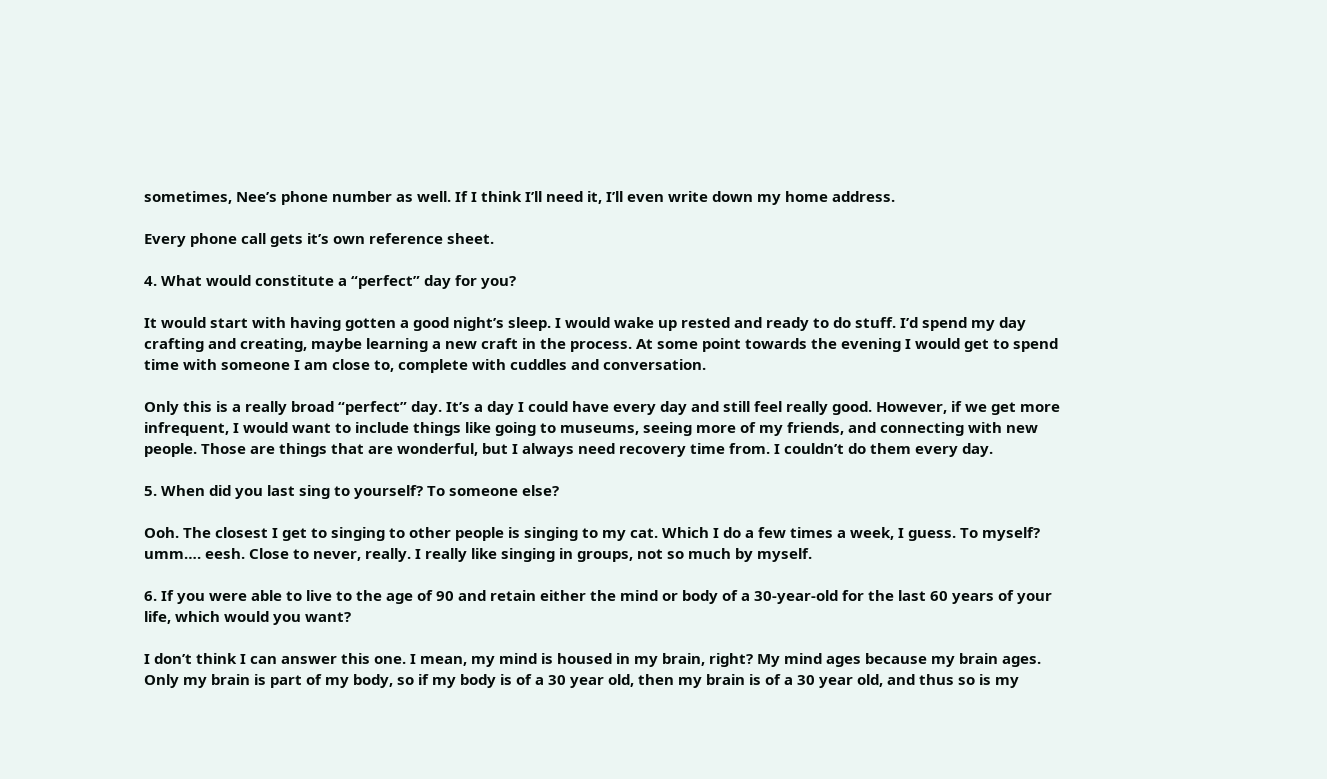sometimes, Nee’s phone number as well. If I think I’ll need it, I’ll even write down my home address.

Every phone call gets it’s own reference sheet.

4. What would constitute a “perfect” day for you?

It would start with having gotten a good night’s sleep. I would wake up rested and ready to do stuff. I’d spend my day crafting and creating, maybe learning a new craft in the process. At some point towards the evening I would get to spend time with someone I am close to, complete with cuddles and conversation.

Only this is a really broad “perfect” day. It’s a day I could have every day and still feel really good. However, if we get more infrequent, I would want to include things like going to museums, seeing more of my friends, and connecting with new people. Those are things that are wonderful, but I always need recovery time from. I couldn’t do them every day.

5. When did you last sing to yourself? To someone else?

Ooh. The closest I get to singing to other people is singing to my cat. Which I do a few times a week, I guess. To myself? umm…. eesh. Close to never, really. I really like singing in groups, not so much by myself.

6. If you were able to live to the age of 90 and retain either the mind or body of a 30-year-old for the last 60 years of your life, which would you want?

I don’t think I can answer this one. I mean, my mind is housed in my brain, right? My mind ages because my brain ages. Only my brain is part of my body, so if my body is of a 30 year old, then my brain is of a 30 year old, and thus so is my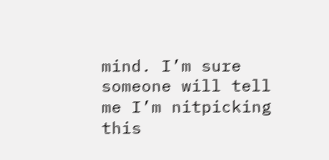mind. I’m sure someone will tell me I’m nitpicking this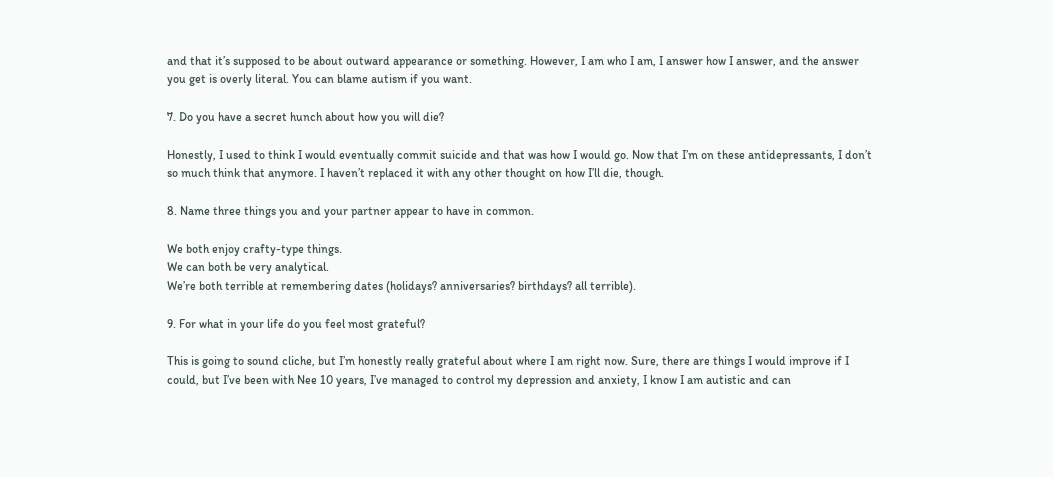and that it’s supposed to be about outward appearance or something. However, I am who I am, I answer how I answer, and the answer you get is overly literal. You can blame autism if you want.

7. Do you have a secret hunch about how you will die?

Honestly, I used to think I would eventually commit suicide and that was how I would go. Now that I’m on these antidepressants, I don’t so much think that anymore. I haven’t replaced it with any other thought on how I’ll die, though.

8. Name three things you and your partner appear to have in common.

We both enjoy crafty-type things.
We can both be very analytical.
We’re both terrible at remembering dates (holidays? anniversaries? birthdays? all terrible).

9. For what in your life do you feel most grateful?

This is going to sound cliche, but I’m honestly really grateful about where I am right now. Sure, there are things I would improve if I could, but I’ve been with Nee 10 years, I’ve managed to control my depression and anxiety, I know I am autistic and can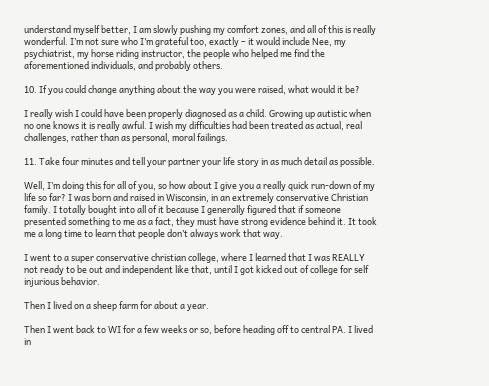understand myself better, I am slowly pushing my comfort zones, and all of this is really wonderful. I’m not sure who I’m grateful too, exactly – it would include Nee, my psychiatrist, my horse riding instructor, the people who helped me find the aforementioned individuals, and probably others.

10. If you could change anything about the way you were raised, what would it be?

I really wish I could have been properly diagnosed as a child. Growing up autistic when no one knows it is really awful. I wish my difficulties had been treated as actual, real challenges, rather than as personal, moral failings.

11. Take four minutes and tell your partner your life story in as much detail as possible.

Well, I’m doing this for all of you, so how about I give you a really quick run-down of my life so far? I was born and raised in Wisconsin, in an extremely conservative Christian family. I totally bought into all of it because I generally figured that if someone presented something to me as a fact, they must have strong evidence behind it. It took me a long time to learn that people don’t always work that way.

I went to a super conservative christian college, where I learned that I was REALLY not ready to be out and independent like that, until I got kicked out of college for self injurious behavior.

Then I lived on a sheep farm for about a year.

Then I went back to WI for a few weeks or so, before heading off to central PA. I lived in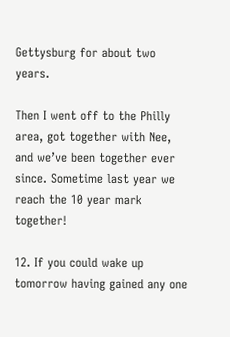Gettysburg for about two years.

Then I went off to the Philly area, got together with Nee, and we’ve been together ever since. Sometime last year we reach the 10 year mark together!

12. If you could wake up tomorrow having gained any one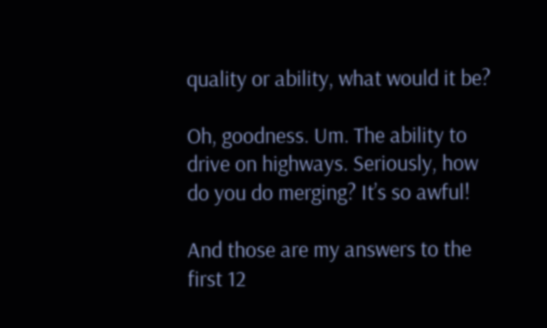quality or ability, what would it be?

Oh, goodness. Um. The ability to drive on highways. Seriously, how do you do merging? It’s so awful!

And those are my answers to the first 12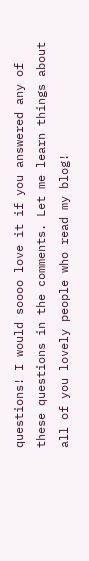questions! I would soooo love it if you answered any of these questions in the comments. Let me learn things about all of you lovely people who read my blog!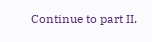Continue to part II.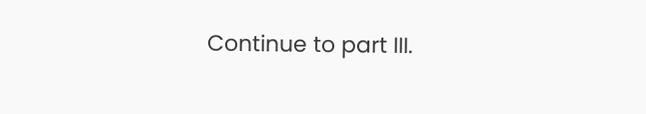Continue to part III.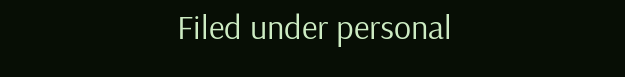Filed under personal